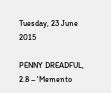Tuesday, 23 June 2015

PENNY DREADFUL, 2.8 – 'Memento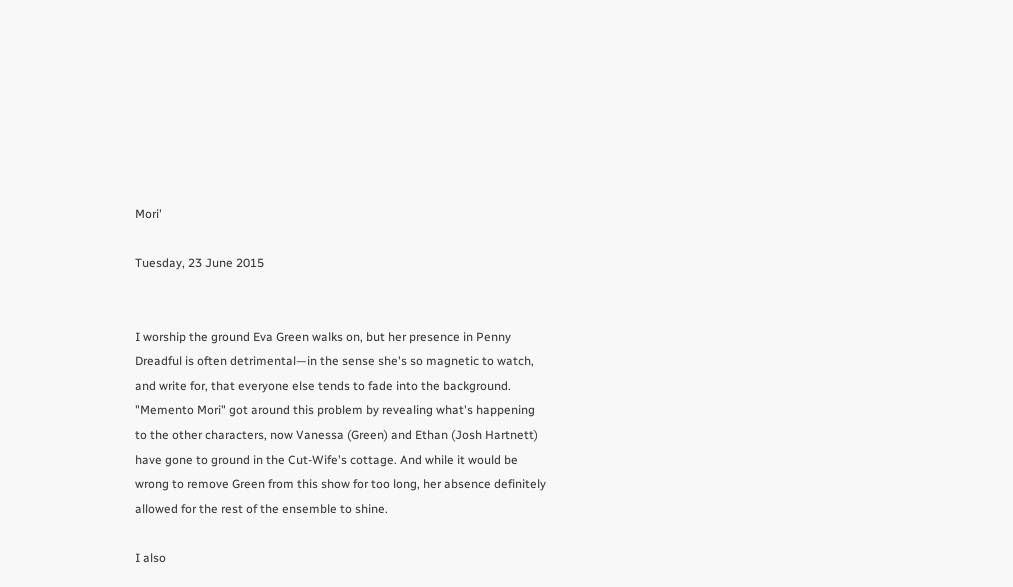Mori'

Tuesday, 23 June 2015


I worship the ground Eva Green walks on, but her presence in Penny Dreadful is often detrimental—in the sense she's so magnetic to watch, and write for, that everyone else tends to fade into the background. "Memento Mori" got around this problem by revealing what's happening to the other characters, now Vanessa (Green) and Ethan (Josh Hartnett) have gone to ground in the Cut-Wife's cottage. And while it would be wrong to remove Green from this show for too long, her absence definitely allowed for the rest of the ensemble to shine.

I also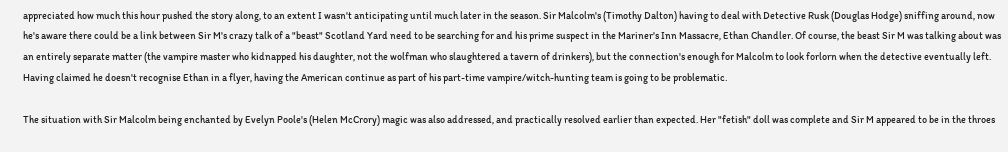appreciated how much this hour pushed the story along, to an extent I wasn't anticipating until much later in the season. Sir Malcolm's (Timothy Dalton) having to deal with Detective Rusk (Douglas Hodge) sniffing around, now he's aware there could be a link between Sir M's crazy talk of a "beast" Scotland Yard need to be searching for and his prime suspect in the Mariner's Inn Massacre, Ethan Chandler. Of course, the beast Sir M was talking about was an entirely separate matter (the vampire master who kidnapped his daughter, not the wolfman who slaughtered a tavern of drinkers), but the connection's enough for Malcolm to look forlorn when the detective eventually left. Having claimed he doesn't recognise Ethan in a flyer, having the American continue as part of his part-time vampire/witch-hunting team is going to be problematic.

The situation with Sir Malcolm being enchanted by Evelyn Poole's (Helen McCrory) magic was also addressed, and practically resolved earlier than expected. Her "fetish" doll was complete and Sir M appeared to be in the throes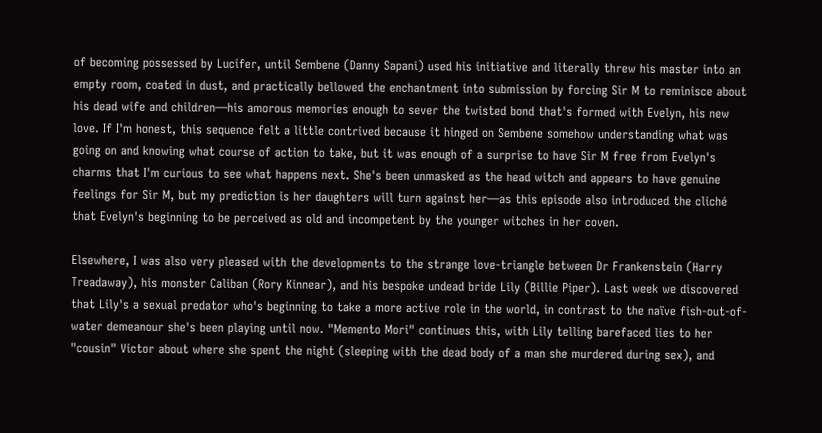of becoming possessed by Lucifer, until Sembene (Danny Sapani) used his initiative and literally threw his master into an empty room, coated in dust, and practically bellowed the enchantment into submission by forcing Sir M to reminisce about his dead wife and children—his amorous memories enough to sever the twisted bond that's formed with Evelyn, his new love. If I'm honest, this sequence felt a little contrived because it hinged on Sembene somehow understanding what was going on and knowing what course of action to take, but it was enough of a surprise to have Sir M free from Evelyn's charms that I'm curious to see what happens next. She's been unmasked as the head witch and appears to have genuine feelings for Sir M, but my prediction is her daughters will turn against her—as this episode also introduced the cliché that Evelyn's beginning to be perceived as old and incompetent by the younger witches in her coven.

Elsewhere, I was also very pleased with the developments to the strange love-triangle between Dr Frankenstein (Harry Treadaway), his monster Caliban (Rory Kinnear), and his bespoke undead bride Lily (Billie Piper). Last week we discovered that Lily's a sexual predator who's beginning to take a more active role in the world, in contrast to the naïve fish-out-of-water demeanour she's been playing until now. "Memento Mori" continues this, with Lily telling barefaced lies to her "cousin" Victor about where she spent the night (sleeping with the dead body of a man she murdered during sex), and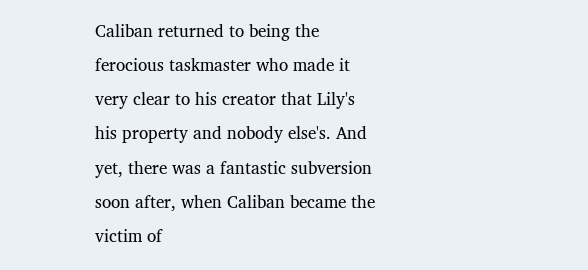Caliban returned to being the ferocious taskmaster who made it very clear to his creator that Lily's his property and nobody else's. And yet, there was a fantastic subversion soon after, when Caliban became the victim of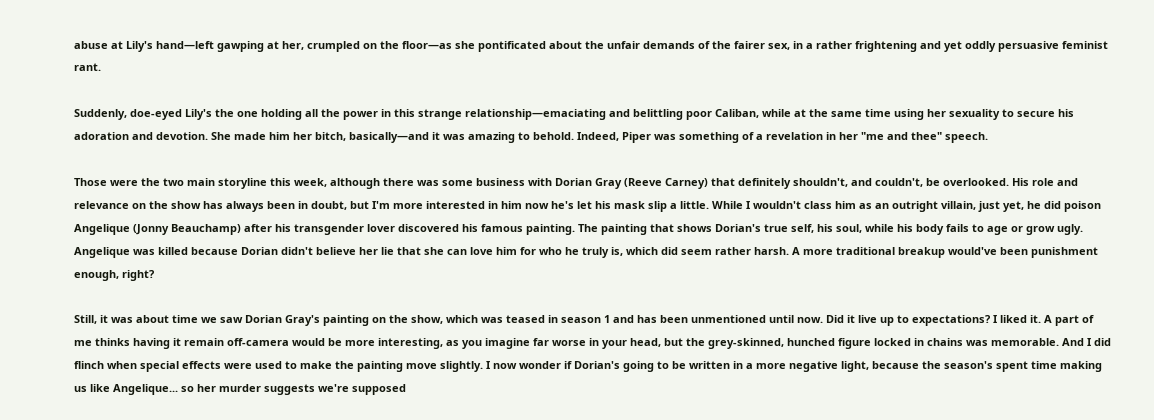abuse at Lily's hand—left gawping at her, crumpled on the floor—as she pontificated about the unfair demands of the fairer sex, in a rather frightening and yet oddly persuasive feminist rant.

Suddenly, doe-eyed Lily's the one holding all the power in this strange relationship—emaciating and belittling poor Caliban, while at the same time using her sexuality to secure his adoration and devotion. She made him her bitch, basically—and it was amazing to behold. Indeed, Piper was something of a revelation in her "me and thee" speech.

Those were the two main storyline this week, although there was some business with Dorian Gray (Reeve Carney) that definitely shouldn't, and couldn't, be overlooked. His role and relevance on the show has always been in doubt, but I'm more interested in him now he's let his mask slip a little. While I wouldn't class him as an outright villain, just yet, he did poison Angelique (Jonny Beauchamp) after his transgender lover discovered his famous painting. The painting that shows Dorian's true self, his soul, while his body fails to age or grow ugly. Angelique was killed because Dorian didn't believe her lie that she can love him for who he truly is, which did seem rather harsh. A more traditional breakup would've been punishment enough, right?

Still, it was about time we saw Dorian Gray's painting on the show, which was teased in season 1 and has been unmentioned until now. Did it live up to expectations? I liked it. A part of me thinks having it remain off-camera would be more interesting, as you imagine far worse in your head, but the grey-skinned, hunched figure locked in chains was memorable. And I did flinch when special effects were used to make the painting move slightly. I now wonder if Dorian's going to be written in a more negative light, because the season's spent time making us like Angelique... so her murder suggests we're supposed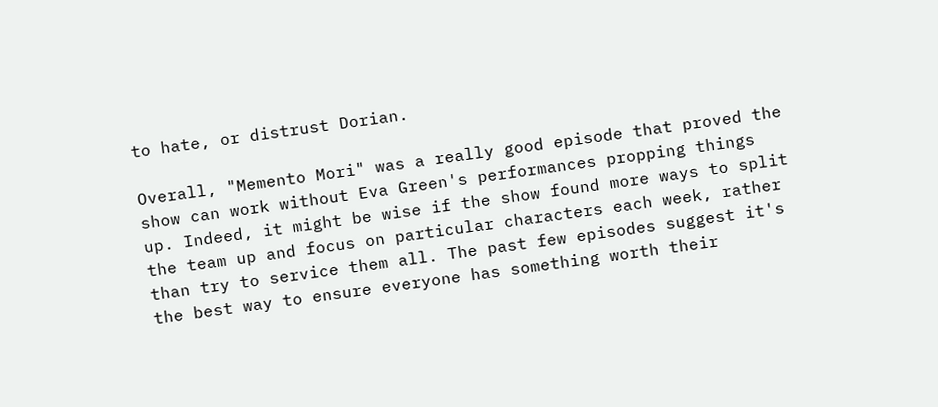to hate, or distrust Dorian.

Overall, "Memento Mori" was a really good episode that proved the show can work without Eva Green's performances propping things up. Indeed, it might be wise if the show found more ways to split the team up and focus on particular characters each week, rather than try to service them all. The past few episodes suggest it's the best way to ensure everyone has something worth their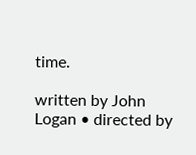time.

written by John Logan • directed by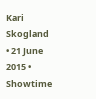Kari Skogland • 21 June 2015 • Showtime